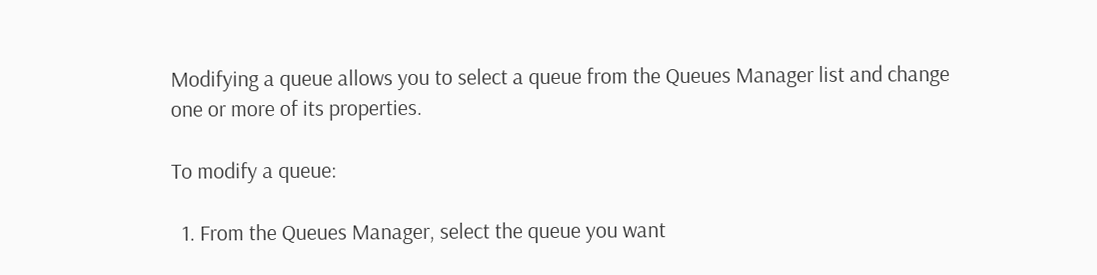Modifying a queue allows you to select a queue from the Queues Manager list and change one or more of its properties.

To modify a queue:

  1. From the Queues Manager, select the queue you want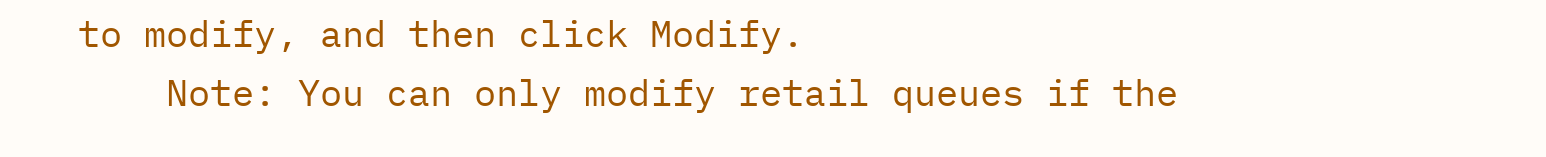to modify, and then click Modify.
    Note: You can only modify retail queues if the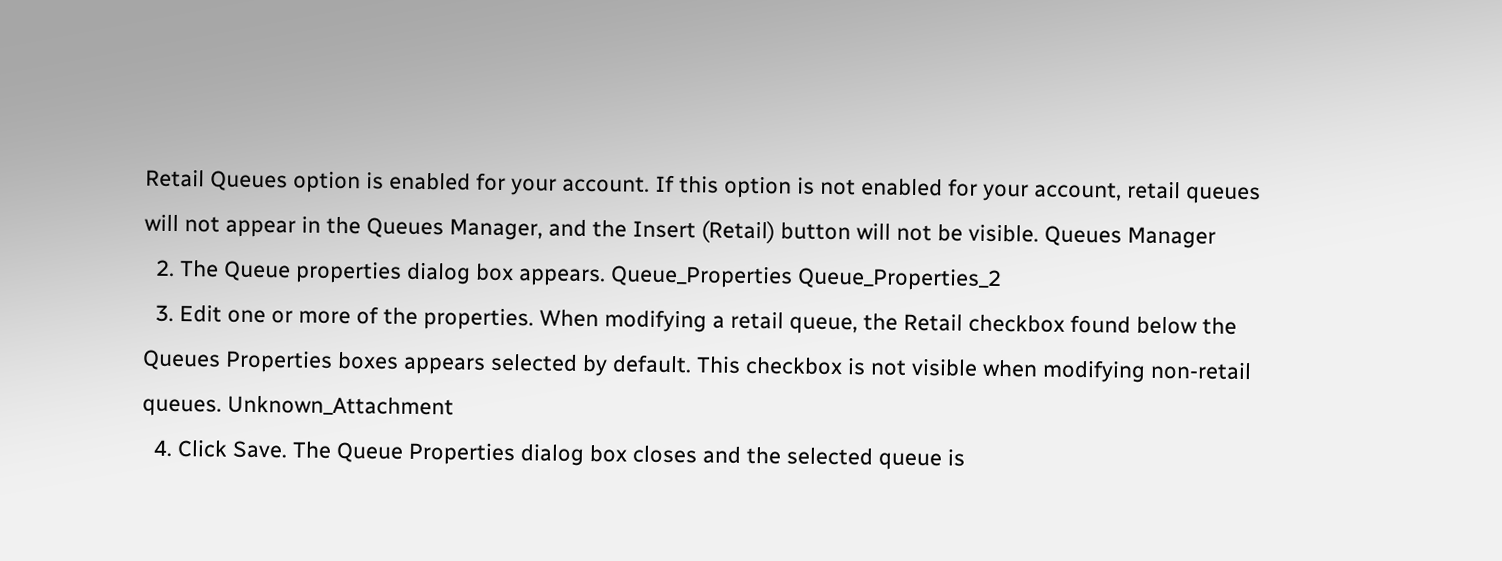Retail Queues option is enabled for your account. If this option is not enabled for your account, retail queues will not appear in the Queues Manager, and the Insert (Retail) button will not be visible. Queues Manager
  2. The Queue properties dialog box appears. Queue_Properties Queue_Properties_2
  3. Edit one or more of the properties. When modifying a retail queue, the Retail checkbox found below the Queues Properties boxes appears selected by default. This checkbox is not visible when modifying non-retail queues. Unknown_Attachment
  4. Click Save. The Queue Properties dialog box closes and the selected queue is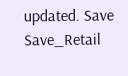updated. Save Save_Retail